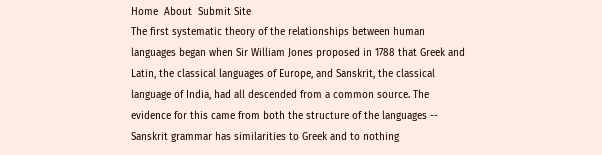Home  About  Submit Site
The first systematic theory of the relationships between human languages began when Sir William Jones proposed in 1788 that Greek and Latin, the classical languages of Europe, and Sanskrit, the classical language of India, had all descended from a common source. The evidence for this came from both the structure of the languages -- Sanskrit grammar has similarities to Greek and to nothing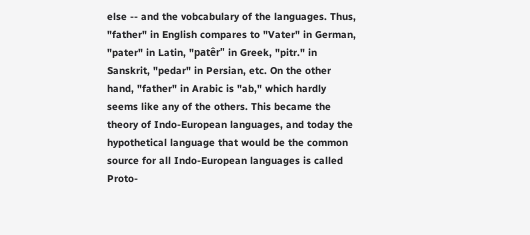else -- and the vobcabulary of the languages. Thus, "father" in English compares to "Vater" in German, "pater" in Latin, "patêr" in Greek, "pitr." in Sanskrit, "pedar" in Persian, etc. On the other hand, "father" in Arabic is "ab," which hardly seems like any of the others. This became the theory of Indo-European languages, and today the hypothetical language that would be the common source for all Indo-European languages is called Proto-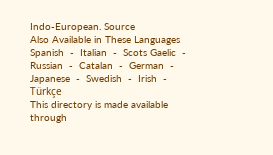Indo-European. Source
Also Available in These Languages
Spanish  -  Italian  -  Scots Gaelic  -  Russian  -  Catalan  -  German  -  Japanese  -  Swedish  -  Irish  -  Türkçe
This directory is made available through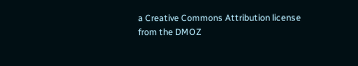a Creative Commons Attribution license from the DMOZ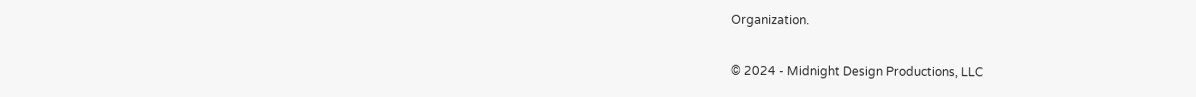Organization.

© 2024 - Midnight Design Productions, LLC